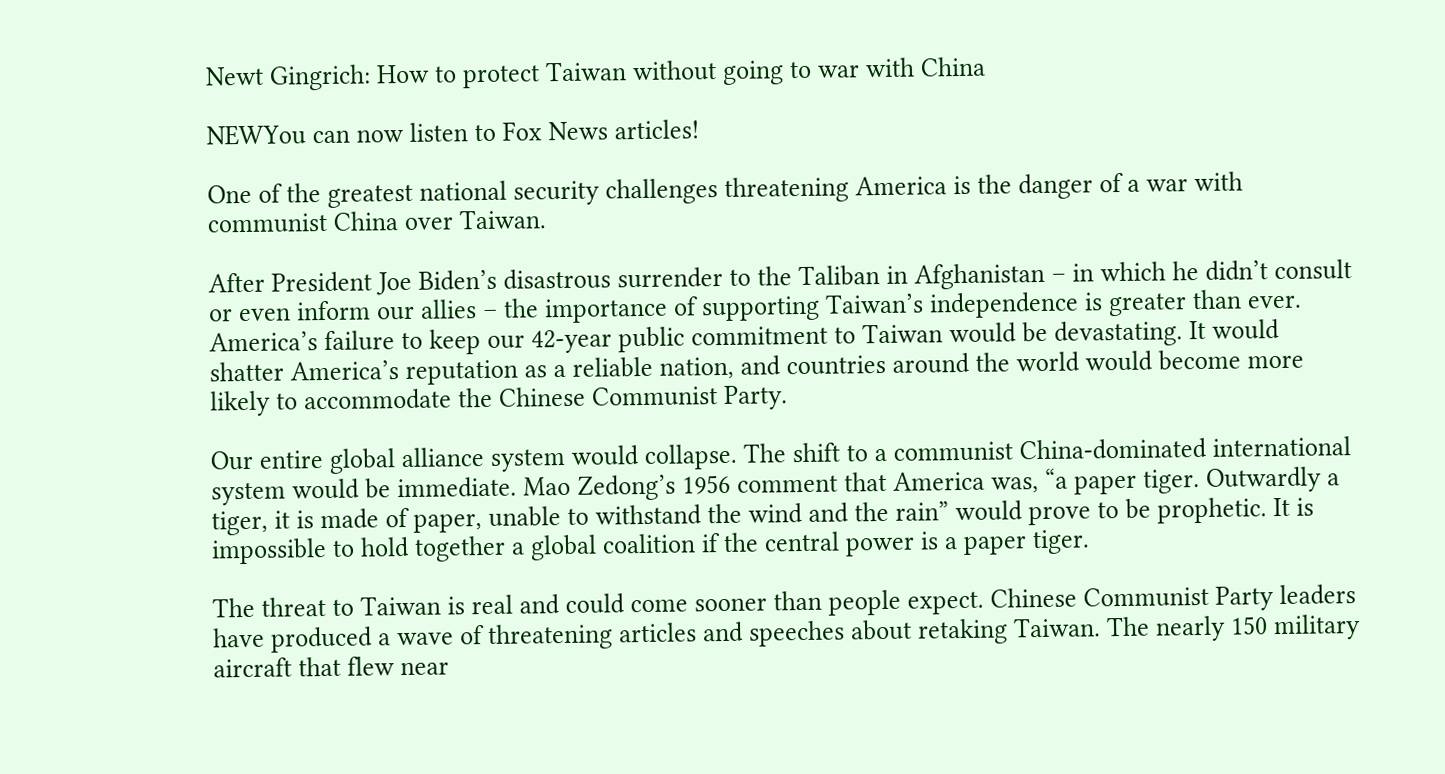Newt Gingrich: How to protect Taiwan without going to war with China

NEWYou can now listen to Fox News articles!

One of the greatest national security challenges threatening America is the danger of a war with communist China over Taiwan.

After President Joe Biden’s disastrous surrender to the Taliban in Afghanistan – in which he didn’t consult or even inform our allies – the importance of supporting Taiwan’s independence is greater than ever. America’s failure to keep our 42-year public commitment to Taiwan would be devastating. It would shatter America’s reputation as a reliable nation, and countries around the world would become more likely to accommodate the Chinese Communist Party.

Our entire global alliance system would collapse. The shift to a communist China-dominated international system would be immediate. Mao Zedong’s 1956 comment that America was, “a paper tiger. Outwardly a tiger, it is made of paper, unable to withstand the wind and the rain” would prove to be prophetic. It is impossible to hold together a global coalition if the central power is a paper tiger.

The threat to Taiwan is real and could come sooner than people expect. Chinese Communist Party leaders have produced a wave of threatening articles and speeches about retaking Taiwan. The nearly 150 military aircraft that flew near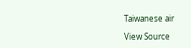Taiwanese air

View Source